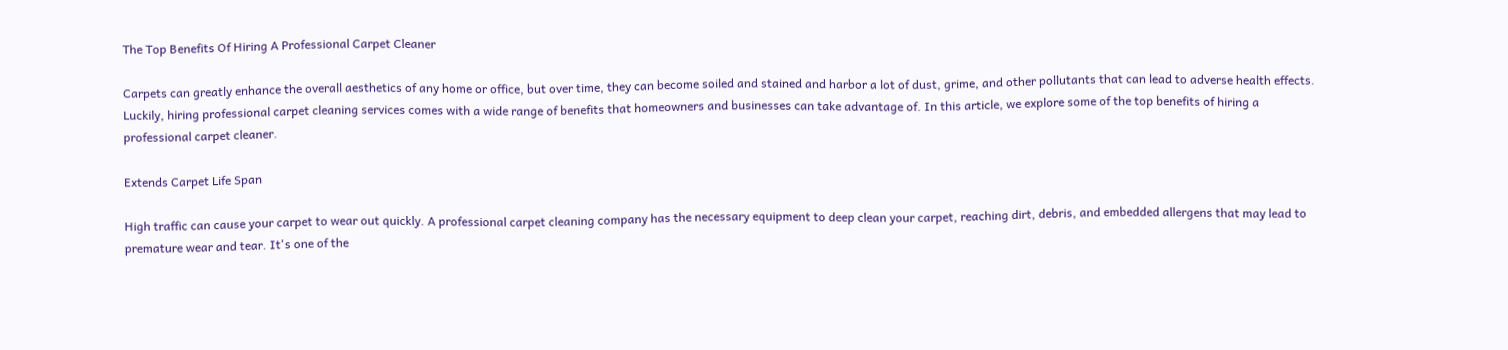The Top Benefits Of Hiring A Professional Carpet Cleaner

Carpets can greatly enhance the overall aesthetics of any home or office, but over time, they can become soiled and stained and harbor a lot of dust, grime, and other pollutants that can lead to adverse health effects. Luckily, hiring professional carpet cleaning services comes with a wide range of benefits that homeowners and businesses can take advantage of. In this article, we explore some of the top benefits of hiring a professional carpet cleaner.

Extends Carpet Life Span

High traffic can cause your carpet to wear out quickly. A professional carpet cleaning company has the necessary equipment to deep clean your carpet, reaching dirt, debris, and embedded allergens that may lead to premature wear and tear. It's one of the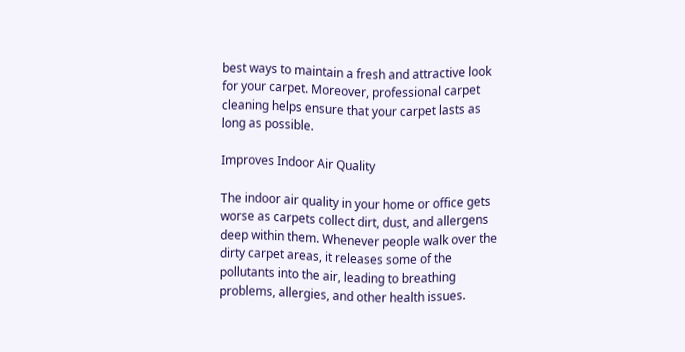best ways to maintain a fresh and attractive look for your carpet. Moreover, professional carpet cleaning helps ensure that your carpet lasts as long as possible.

Improves Indoor Air Quality

The indoor air quality in your home or office gets worse as carpets collect dirt, dust, and allergens deep within them. Whenever people walk over the dirty carpet areas, it releases some of the pollutants into the air, leading to breathing problems, allergies, and other health issues.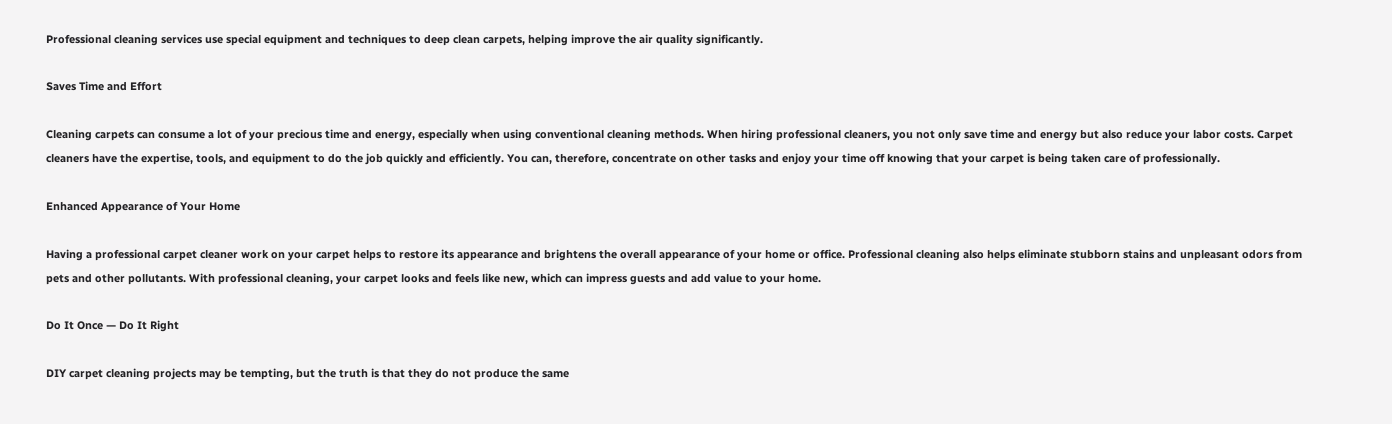Professional cleaning services use special equipment and techniques to deep clean carpets, helping improve the air quality significantly.

Saves Time and Effort

Cleaning carpets can consume a lot of your precious time and energy, especially when using conventional cleaning methods. When hiring professional cleaners, you not only save time and energy but also reduce your labor costs. Carpet cleaners have the expertise, tools, and equipment to do the job quickly and efficiently. You can, therefore, concentrate on other tasks and enjoy your time off knowing that your carpet is being taken care of professionally.

Enhanced Appearance of Your Home

Having a professional carpet cleaner work on your carpet helps to restore its appearance and brightens the overall appearance of your home or office. Professional cleaning also helps eliminate stubborn stains and unpleasant odors from pets and other pollutants. With professional cleaning, your carpet looks and feels like new, which can impress guests and add value to your home.

Do It Once — Do It Right

DIY carpet cleaning projects may be tempting, but the truth is that they do not produce the same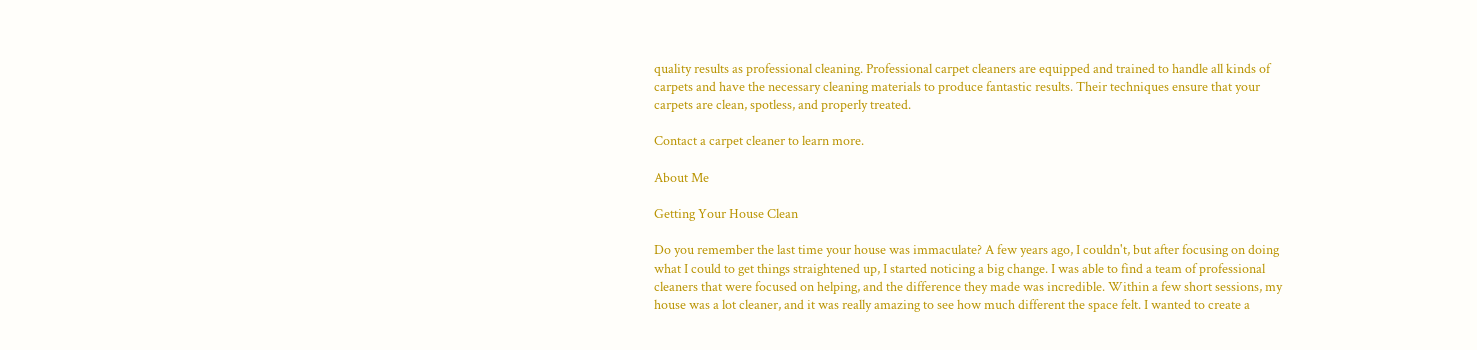quality results as professional cleaning. Professional carpet cleaners are equipped and trained to handle all kinds of carpets and have the necessary cleaning materials to produce fantastic results. Their techniques ensure that your carpets are clean, spotless, and properly treated.

Contact a carpet cleaner to learn more.

About Me

Getting Your House Clean

Do you remember the last time your house was immaculate? A few years ago, I couldn't, but after focusing on doing what I could to get things straightened up, I started noticing a big change. I was able to find a team of professional cleaners that were focused on helping, and the difference they made was incredible. Within a few short sessions, my house was a lot cleaner, and it was really amazing to see how much different the space felt. I wanted to create a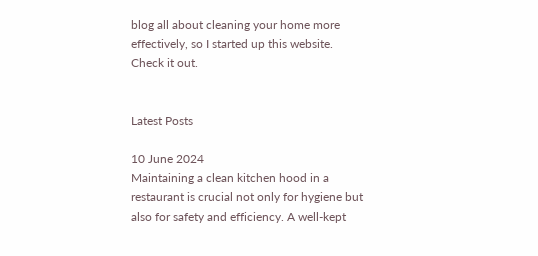blog all about cleaning your home more effectively, so I started up this website. Check it out.


Latest Posts

10 June 2024
Maintaining a clean kitchen hood in a restaurant is crucial not only for hygiene but also for safety and efficiency. A well-kept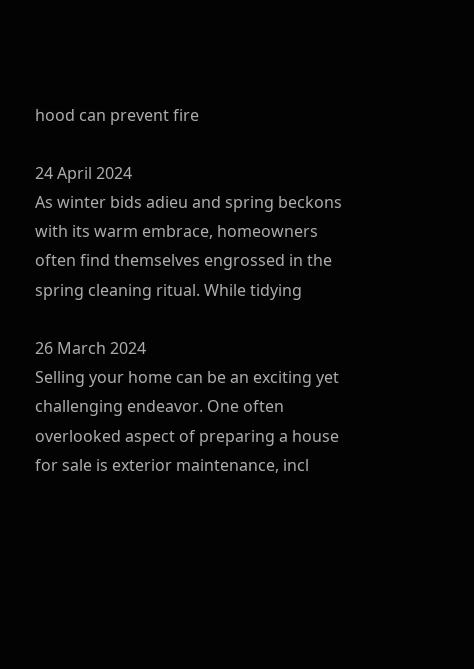hood can prevent fire

24 April 2024
As winter bids adieu and spring beckons with its warm embrace, homeowners often find themselves engrossed in the spring cleaning ritual. While tidying

26 March 2024
Selling your home can be an exciting yet challenging endeavor. One often overlooked aspect of preparing a house for sale is exterior maintenance, incl